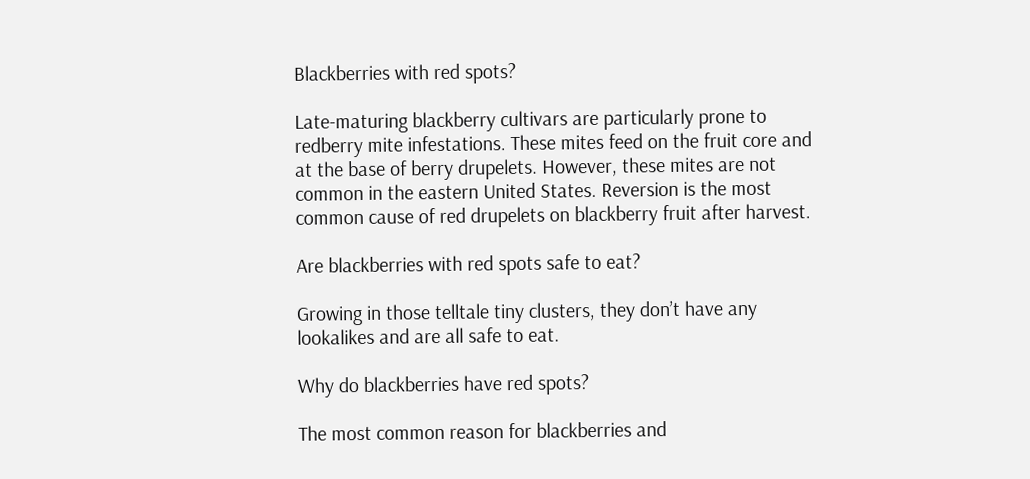Blackberries with red spots?

Late-maturing blackberry cultivars are particularly prone to redberry mite infestations. These mites feed on the fruit core and at the base of berry drupelets. However, these mites are not common in the eastern United States. Reversion is the most common cause of red drupelets on blackberry fruit after harvest.

Are blackberries with red spots safe to eat?

Growing in those telltale tiny clusters, they don’t have any lookalikes and are all safe to eat.

Why do blackberries have red spots?

The most common reason for blackberries and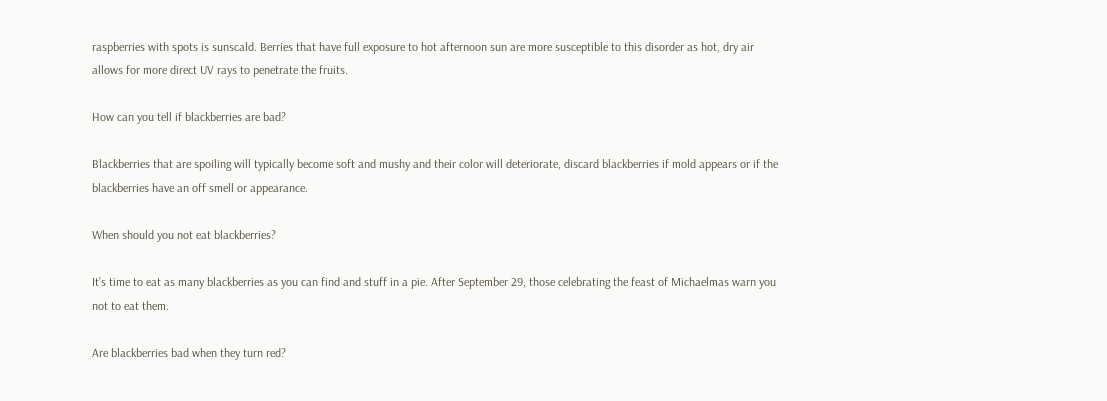raspberries with spots is sunscald. Berries that have full exposure to hot afternoon sun are more susceptible to this disorder as hot, dry air allows for more direct UV rays to penetrate the fruits.

How can you tell if blackberries are bad?

Blackberries that are spoiling will typically become soft and mushy and their color will deteriorate, discard blackberries if mold appears or if the blackberries have an off smell or appearance.

When should you not eat blackberries?

It’s time to eat as many blackberries as you can find and stuff in a pie. After September 29, those celebrating the feast of Michaelmas warn you not to eat them.

Are blackberries bad when they turn red?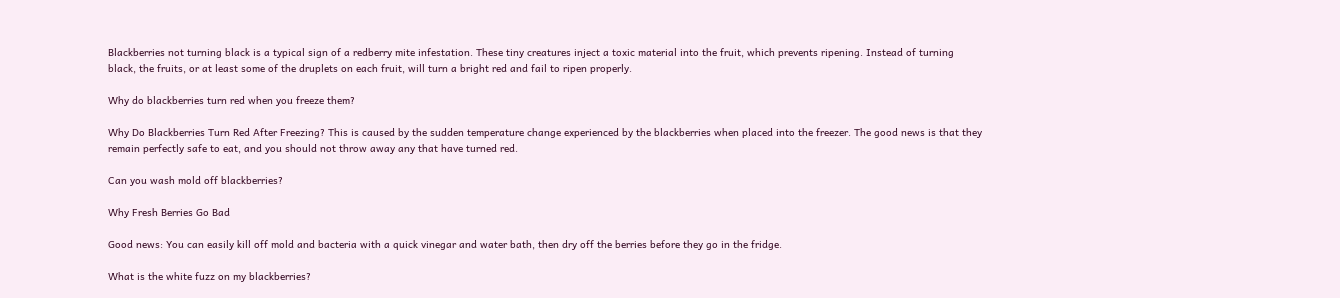Blackberries not turning black is a typical sign of a redberry mite infestation. These tiny creatures inject a toxic material into the fruit, which prevents ripening. Instead of turning black, the fruits, or at least some of the druplets on each fruit, will turn a bright red and fail to ripen properly.

Why do blackberries turn red when you freeze them?

Why Do Blackberries Turn Red After Freezing? This is caused by the sudden temperature change experienced by the blackberries when placed into the freezer. The good news is that they remain perfectly safe to eat, and you should not throw away any that have turned red.

Can you wash mold off blackberries?

Why Fresh Berries Go Bad

Good news: You can easily kill off mold and bacteria with a quick vinegar and water bath, then dry off the berries before they go in the fridge.

What is the white fuzz on my blackberries?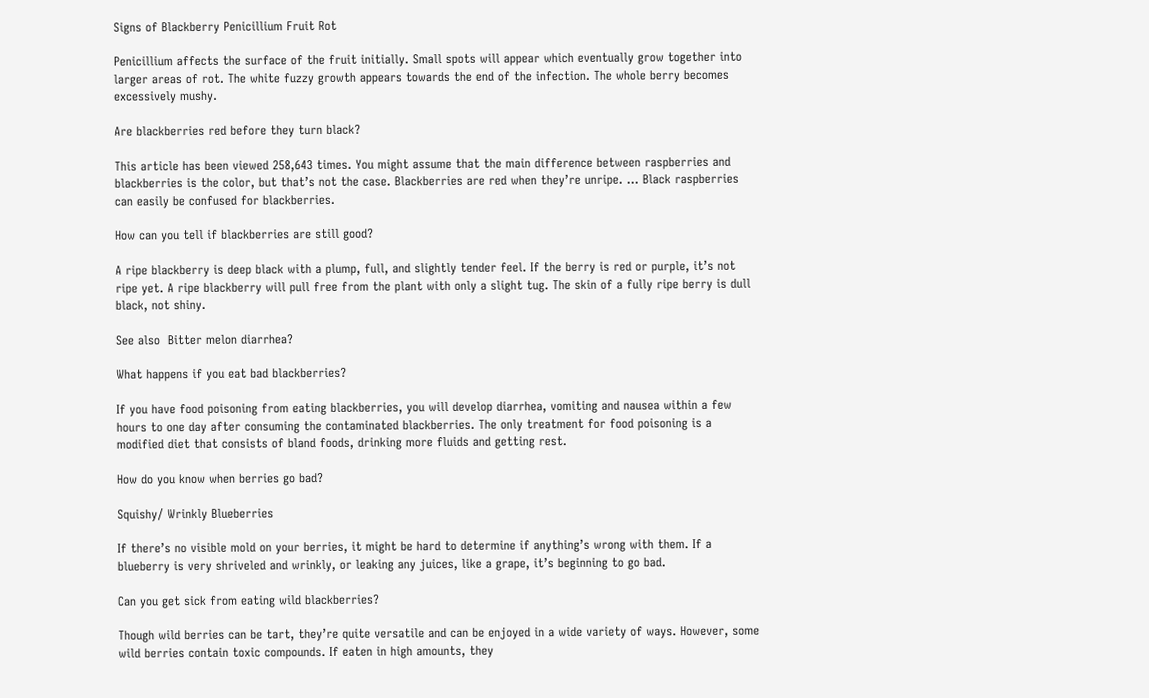Signs of Blackberry Penicillium Fruit Rot

Penicillium affects the surface of the fruit initially. Small spots will appear which eventually grow together into larger areas of rot. The white fuzzy growth appears towards the end of the infection. The whole berry becomes excessively mushy.

Are blackberries red before they turn black?

This article has been viewed 258,643 times. You might assume that the main difference between raspberries and blackberries is the color, but that’s not the case. Blackberries are red when they’re unripe. … Black raspberries can easily be confused for blackberries.

How can you tell if blackberries are still good?

A ripe blackberry is deep black with a plump, full, and slightly tender feel. If the berry is red or purple, it’s not ripe yet. A ripe blackberry will pull free from the plant with only a slight tug. The skin of a fully ripe berry is dull black, not shiny.

See also  Bitter melon diarrhea?

What happens if you eat bad blackberries?

If you have food poisoning from eating blackberries, you will develop diarrhea, vomiting and nausea within a few hours to one day after consuming the contaminated blackberries. The only treatment for food poisoning is a modified diet that consists of bland foods, drinking more fluids and getting rest.

How do you know when berries go bad?

Squishy/ Wrinkly Blueberries

If there’s no visible mold on your berries, it might be hard to determine if anything’s wrong with them. If a blueberry is very shriveled and wrinkly, or leaking any juices, like a grape, it’s beginning to go bad.

Can you get sick from eating wild blackberries?

Though wild berries can be tart, they’re quite versatile and can be enjoyed in a wide variety of ways. However, some wild berries contain toxic compounds. If eaten in high amounts, they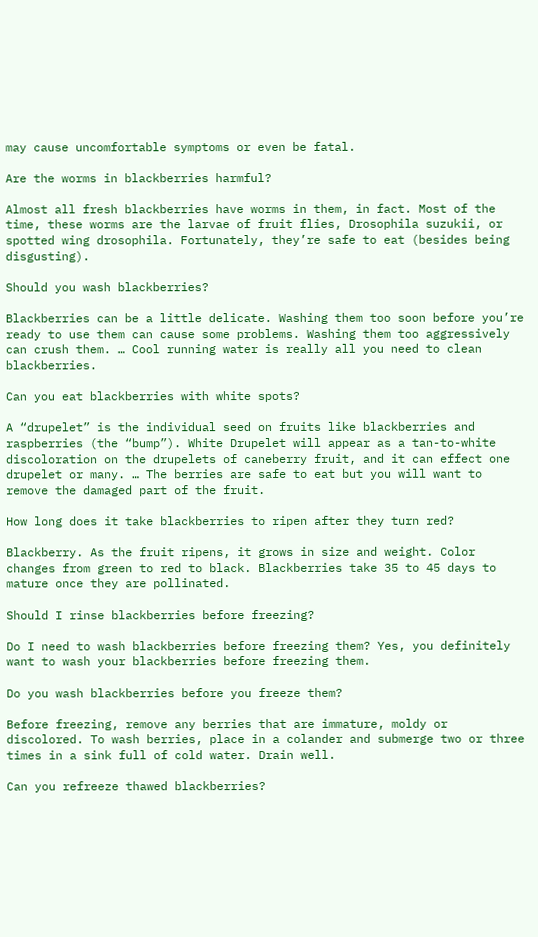may cause uncomfortable symptoms or even be fatal.

Are the worms in blackberries harmful?

Almost all fresh blackberries have worms in them, in fact. Most of the time, these worms are the larvae of fruit flies, Drosophila suzukii, or spotted wing drosophila. Fortunately, they’re safe to eat (besides being disgusting).

Should you wash blackberries?

Blackberries can be a little delicate. Washing them too soon before you’re ready to use them can cause some problems. Washing them too aggressively can crush them. … Cool running water is really all you need to clean blackberries.

Can you eat blackberries with white spots?

A “drupelet” is the individual seed on fruits like blackberries and raspberries (the “bump”). White Drupelet will appear as a tan-to-white discoloration on the drupelets of caneberry fruit, and it can effect one drupelet or many. … The berries are safe to eat but you will want to remove the damaged part of the fruit.

How long does it take blackberries to ripen after they turn red?

Blackberry. As the fruit ripens, it grows in size and weight. Color changes from green to red to black. Blackberries take 35 to 45 days to mature once they are pollinated.

Should I rinse blackberries before freezing?

Do I need to wash blackberries before freezing them? Yes, you definitely want to wash your blackberries before freezing them.

Do you wash blackberries before you freeze them?

Before freezing, remove any berries that are immature, moldy or discolored. To wash berries, place in a colander and submerge two or three times in a sink full of cold water. Drain well.

Can you refreeze thawed blackberries?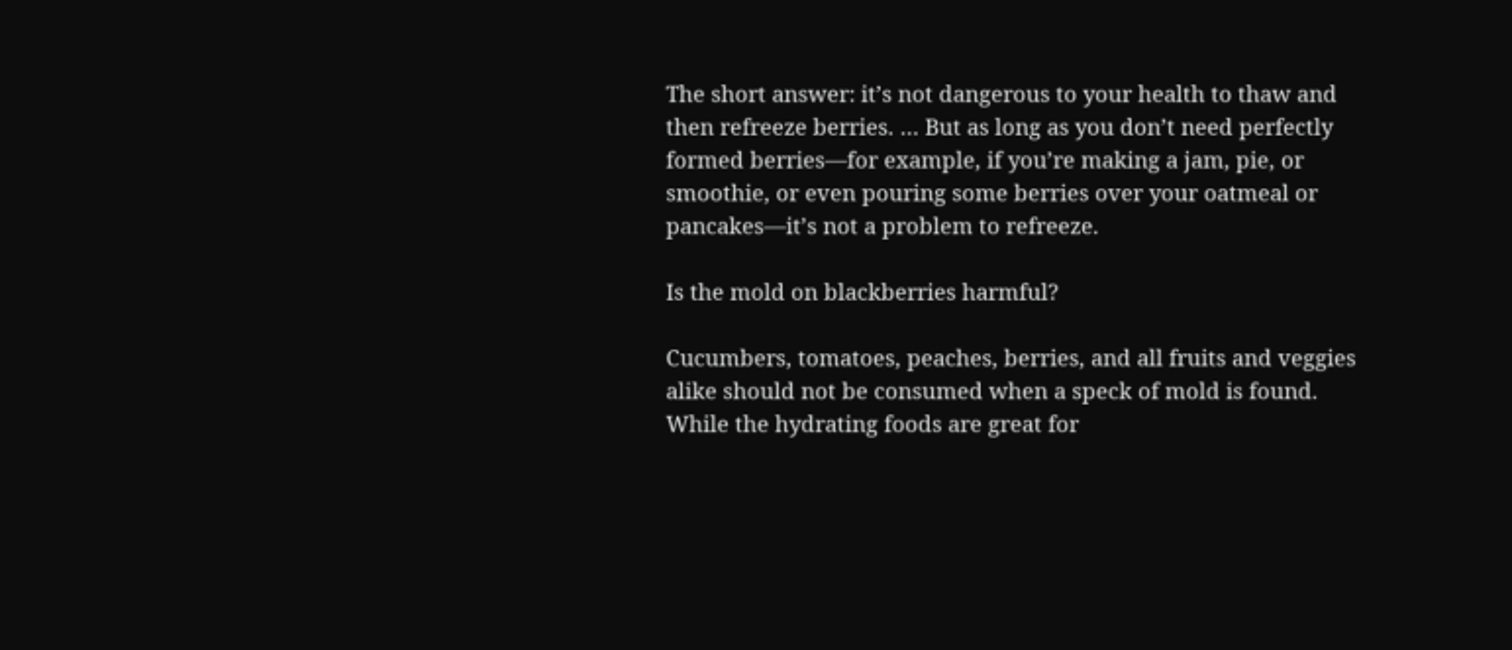The short answer: it’s not dangerous to your health to thaw and then refreeze berries. … But as long as you don’t need perfectly formed berries—for example, if you’re making a jam, pie, or smoothie, or even pouring some berries over your oatmeal or pancakes—it’s not a problem to refreeze.

Is the mold on blackberries harmful?

Cucumbers, tomatoes, peaches, berries, and all fruits and veggies alike should not be consumed when a speck of mold is found. While the hydrating foods are great for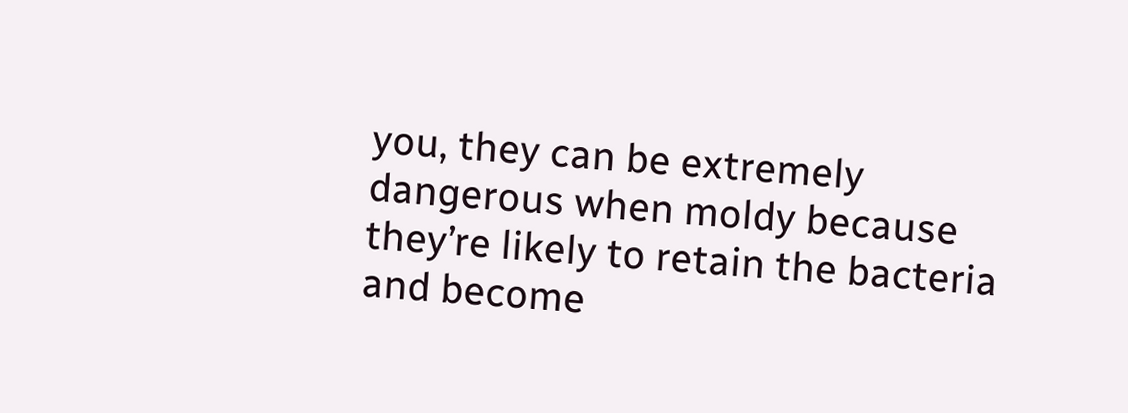you, they can be extremely dangerous when moldy because they’re likely to retain the bacteria and become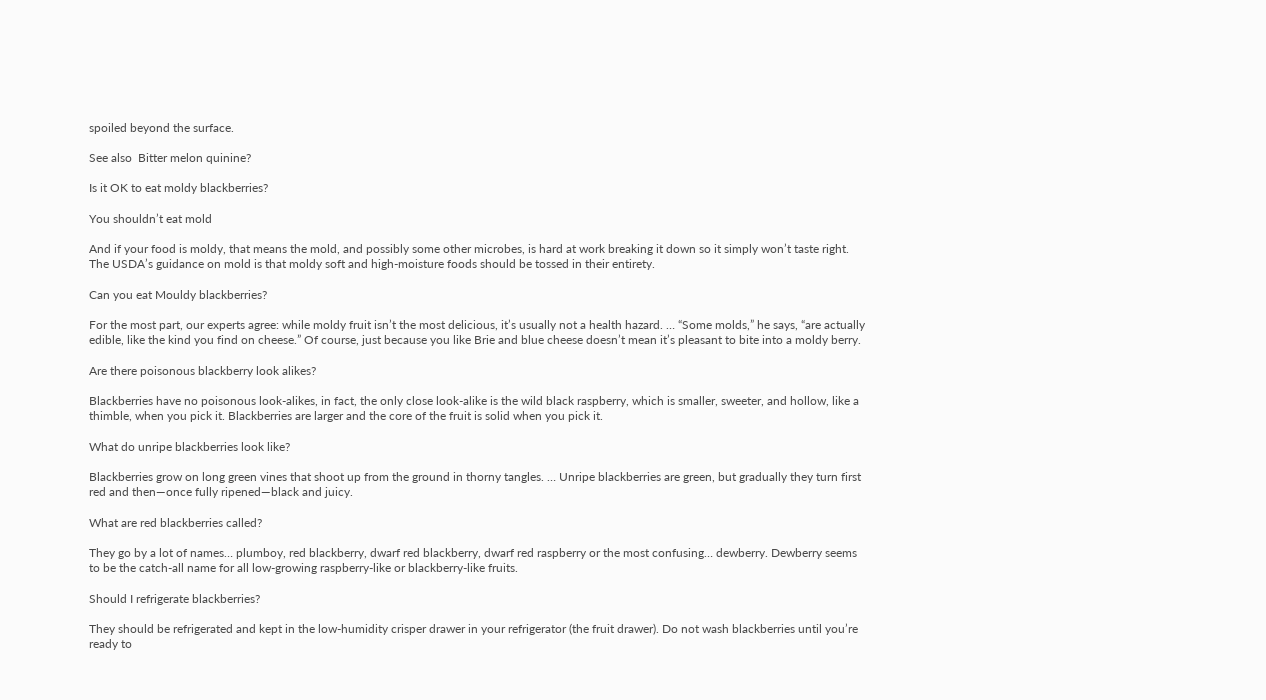spoiled beyond the surface.

See also  Bitter melon quinine?

Is it OK to eat moldy blackberries?

You shouldn’t eat mold

And if your food is moldy, that means the mold, and possibly some other microbes, is hard at work breaking it down so it simply won’t taste right. The USDA’s guidance on mold is that moldy soft and high-moisture foods should be tossed in their entirety.

Can you eat Mouldy blackberries?

For the most part, our experts agree: while moldy fruit isn’t the most delicious, it’s usually not a health hazard. … “Some molds,” he says, “are actually edible, like the kind you find on cheese.” Of course, just because you like Brie and blue cheese doesn’t mean it’s pleasant to bite into a moldy berry.

Are there poisonous blackberry look alikes?

Blackberries have no poisonous look-alikes, in fact, the only close look-alike is the wild black raspberry, which is smaller, sweeter, and hollow, like a thimble, when you pick it. Blackberries are larger and the core of the fruit is solid when you pick it.

What do unripe blackberries look like?

Blackberries grow on long green vines that shoot up from the ground in thorny tangles. … Unripe blackberries are green, but gradually they turn first red and then—once fully ripened—black and juicy.

What are red blackberries called?

They go by a lot of names… plumboy, red blackberry, dwarf red blackberry, dwarf red raspberry or the most confusing… dewberry. Dewberry seems to be the catch-all name for all low-growing raspberry-like or blackberry-like fruits.

Should I refrigerate blackberries?

They should be refrigerated and kept in the low-humidity crisper drawer in your refrigerator (the fruit drawer). Do not wash blackberries until you’re ready to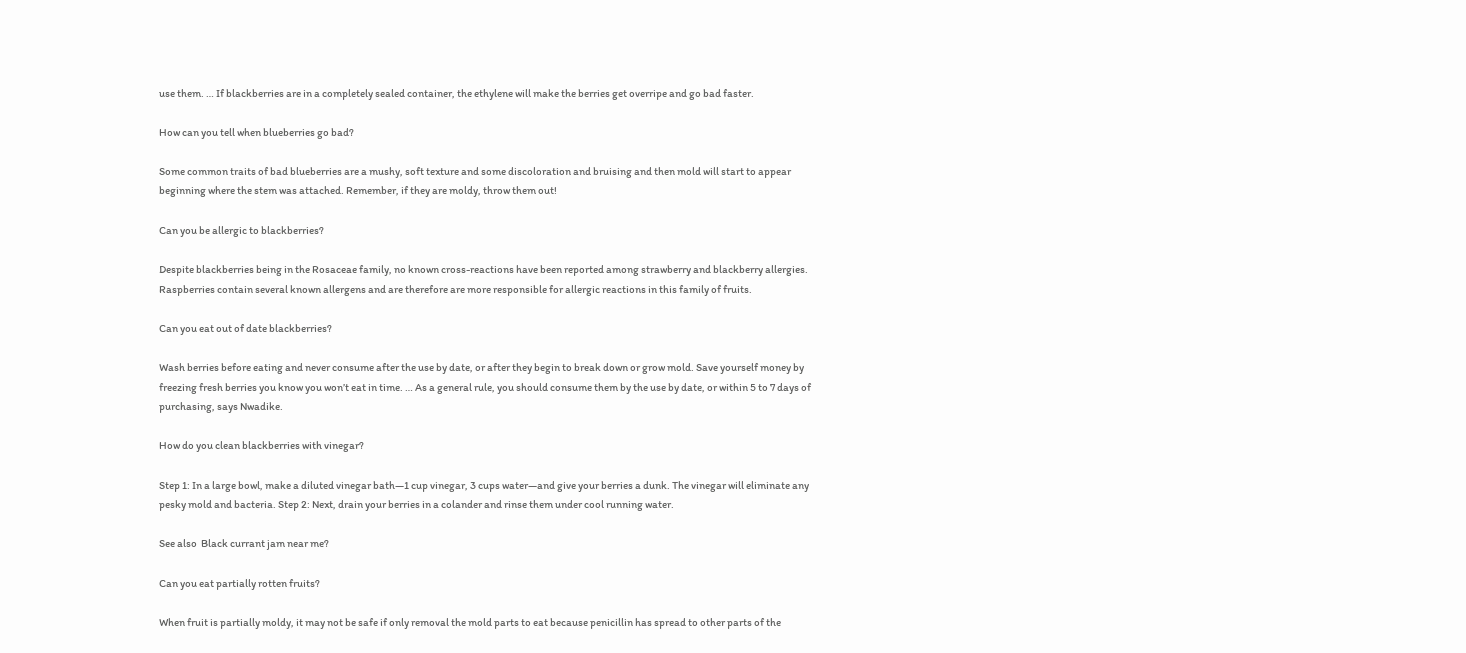use them. … If blackberries are in a completely sealed container, the ethylene will make the berries get overripe and go bad faster.

How can you tell when blueberries go bad?

Some common traits of bad blueberries are a mushy, soft texture and some discoloration and bruising and then mold will start to appear beginning where the stem was attached. Remember, if they are moldy, throw them out!

Can you be allergic to blackberries?

Despite blackberries being in the Rosaceae family, no known cross-reactions have been reported among strawberry and blackberry allergies. Raspberries contain several known allergens and are therefore are more responsible for allergic reactions in this family of fruits.

Can you eat out of date blackberries?

Wash berries before eating and never consume after the use by date, or after they begin to break down or grow mold. Save yourself money by freezing fresh berries you know you won’t eat in time. … As a general rule, you should consume them by the use by date, or within 5 to 7 days of purchasing, says Nwadike.

How do you clean blackberries with vinegar?

Step 1: In a large bowl, make a diluted vinegar bath—1 cup vinegar, 3 cups water—and give your berries a dunk. The vinegar will eliminate any pesky mold and bacteria. Step 2: Next, drain your berries in a colander and rinse them under cool running water.

See also  Black currant jam near me?

Can you eat partially rotten fruits?

When fruit is partially moldy, it may not be safe if only removal the mold parts to eat because penicillin has spread to other parts of the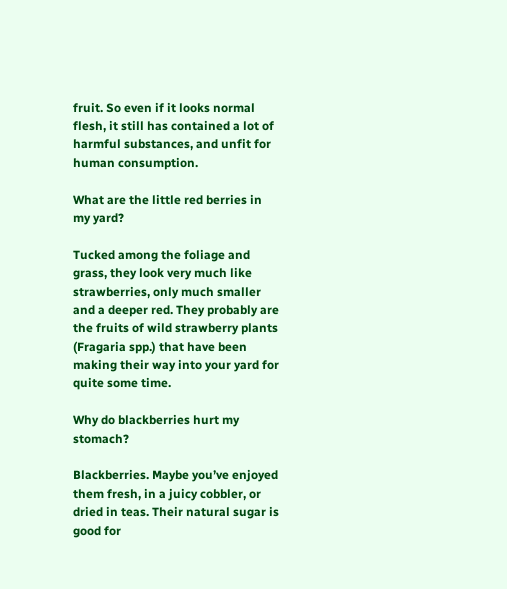fruit. So even if it looks normal flesh, it still has contained a lot of harmful substances, and unfit for human consumption.

What are the little red berries in my yard?

Tucked among the foliage and grass, they look very much like strawberries, only much smaller and a deeper red. They probably are the fruits of wild strawberry plants (Fragaria spp.) that have been making their way into your yard for quite some time.

Why do blackberries hurt my stomach?

Blackberries. Maybe you’ve enjoyed them fresh, in a juicy cobbler, or dried in teas. Their natural sugar is good for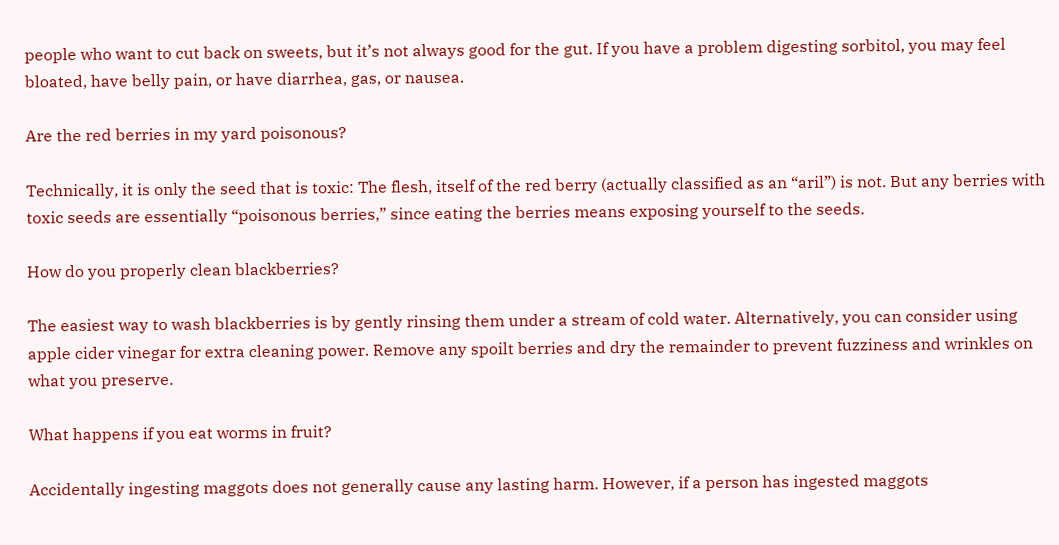people who want to cut back on sweets, but it’s not always good for the gut. If you have a problem digesting sorbitol, you may feel bloated, have belly pain, or have diarrhea, gas, or nausea.

Are the red berries in my yard poisonous?

Technically, it is only the seed that is toxic: The flesh, itself of the red berry (actually classified as an “aril”) is not. But any berries with toxic seeds are essentially “poisonous berries,” since eating the berries means exposing yourself to the seeds.

How do you properly clean blackberries?

The easiest way to wash blackberries is by gently rinsing them under a stream of cold water. Alternatively, you can consider using apple cider vinegar for extra cleaning power. Remove any spoilt berries and dry the remainder to prevent fuzziness and wrinkles on what you preserve.

What happens if you eat worms in fruit?

Accidentally ingesting maggots does not generally cause any lasting harm. However, if a person has ingested maggots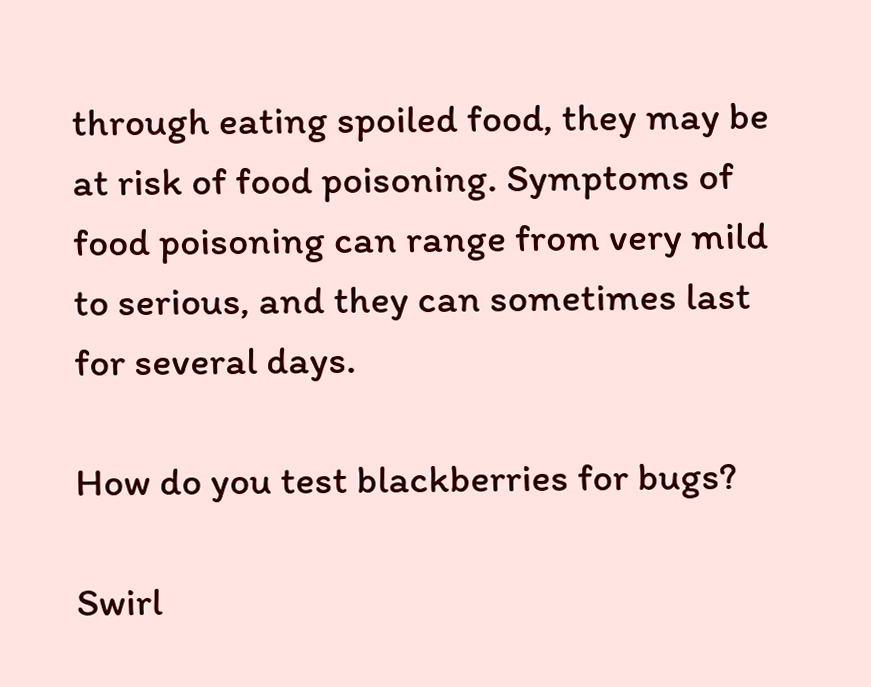through eating spoiled food, they may be at risk of food poisoning. Symptoms of food poisoning can range from very mild to serious, and they can sometimes last for several days.

How do you test blackberries for bugs?

Swirl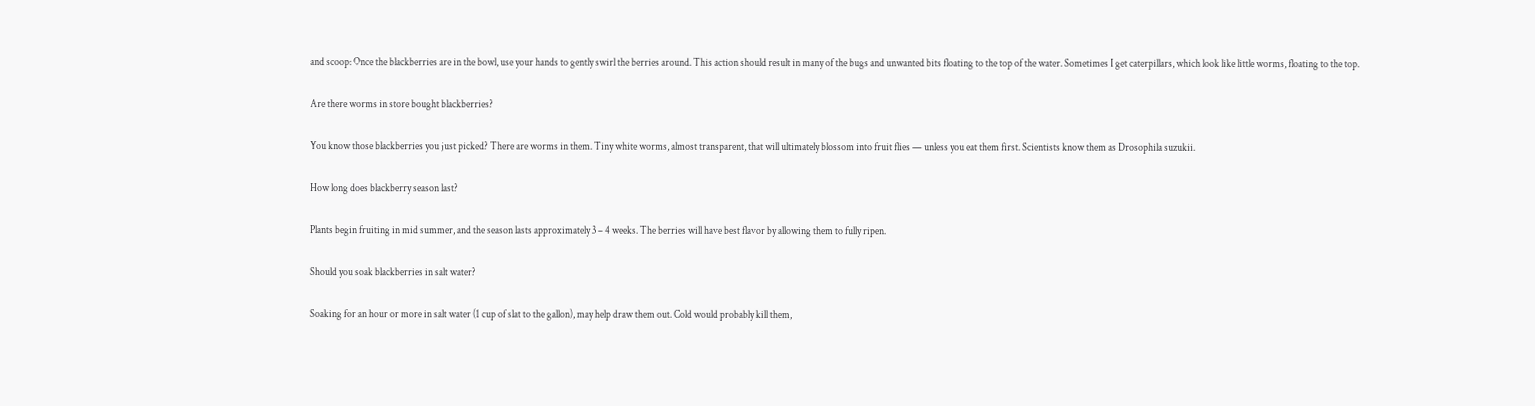and scoop: Once the blackberries are in the bowl, use your hands to gently swirl the berries around. This action should result in many of the bugs and unwanted bits floating to the top of the water. Sometimes I get caterpillars, which look like little worms, floating to the top.

Are there worms in store bought blackberries?

You know those blackberries you just picked? There are worms in them. Tiny white worms, almost transparent, that will ultimately blossom into fruit flies — unless you eat them first. Scientists know them as Drosophila suzukii.

How long does blackberry season last?

Plants begin fruiting in mid summer, and the season lasts approximately 3 – 4 weeks. The berries will have best flavor by allowing them to fully ripen.

Should you soak blackberries in salt water?

Soaking for an hour or more in salt water (1 cup of slat to the gallon), may help draw them out. Cold would probably kill them,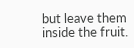but leave them inside the fruit.